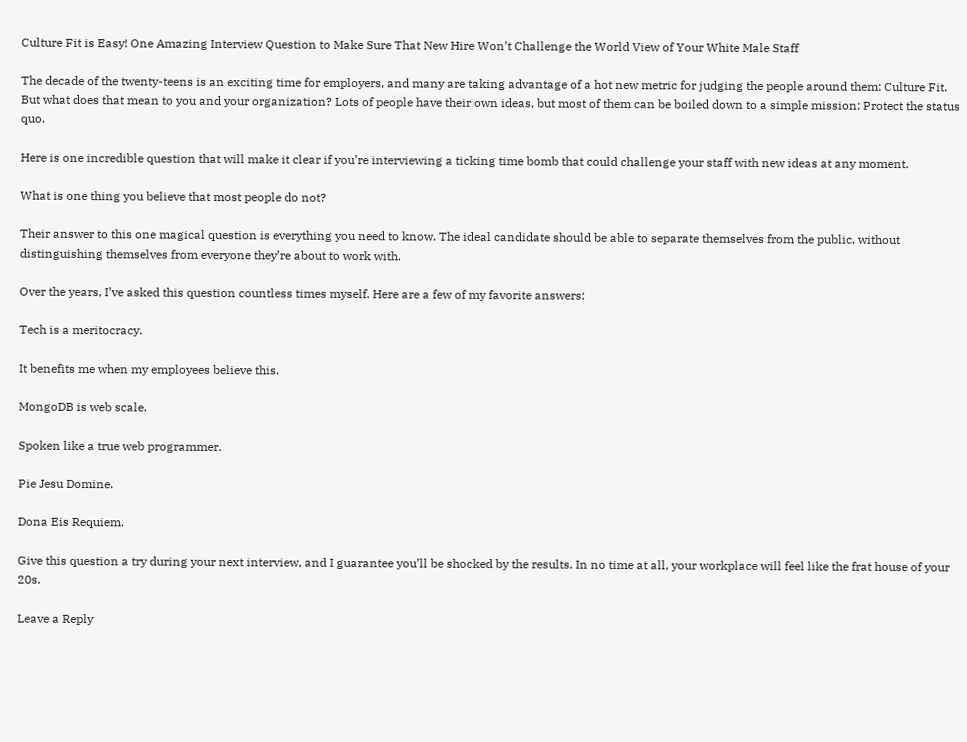Culture Fit is Easy! One Amazing Interview Question to Make Sure That New Hire Won’t Challenge the World View of Your White Male Staff

The decade of the twenty-teens is an exciting time for employers, and many are taking advantage of a hot new metric for judging the people around them: Culture Fit. But what does that mean to you and your organization? Lots of people have their own ideas, but most of them can be boiled down to a simple mission: Protect the status quo.

Here is one incredible question that will make it clear if you’re interviewing a ticking time bomb that could challenge your staff with new ideas at any moment.

What is one thing you believe that most people do not?

Their answer to this one magical question is everything you need to know. The ideal candidate should be able to separate themselves from the public, without distinguishing themselves from everyone they’re about to work with.

Over the years, I’ve asked this question countless times myself. Here are a few of my favorite answers:

Tech is a meritocracy.

It benefits me when my employees believe this.

MongoDB is web scale.

Spoken like a true web programmer.

Pie Jesu Domine.

Dona Eis Requiem.

Give this question a try during your next interview, and I guarantee you’ll be shocked by the results. In no time at all, your workplace will feel like the frat house of your 20s.

Leave a Reply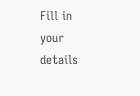Fill in your details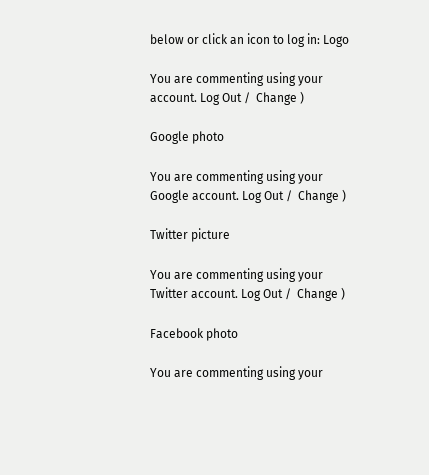below or click an icon to log in: Logo

You are commenting using your account. Log Out /  Change )

Google photo

You are commenting using your Google account. Log Out /  Change )

Twitter picture

You are commenting using your Twitter account. Log Out /  Change )

Facebook photo

You are commenting using your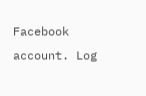Facebook account. Log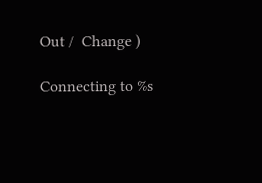Out /  Change )

Connecting to %s